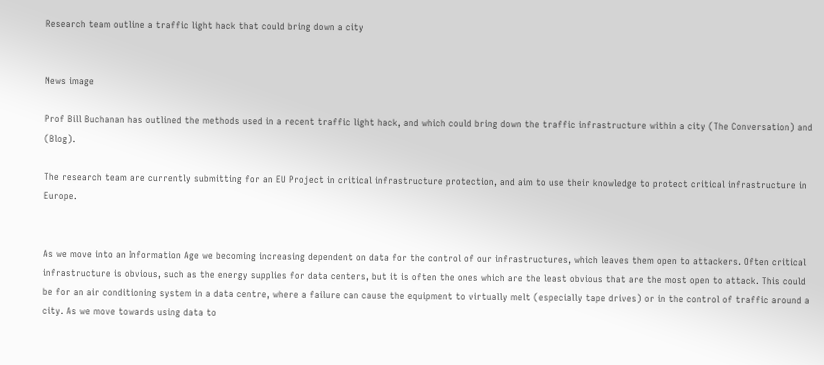Research team outline a traffic light hack that could bring down a city


News image

Prof Bill Buchanan has outlined the methods used in a recent traffic light hack, and which could bring down the traffic infrastructure within a city (The Conversation) and (Blog).

The research team are currently submitting for an EU Project in critical infrastructure protection, and aim to use their knowledge to protect critical infrastructure in Europe.


As we move into an Information Age we becoming increasing dependent on data for the control of our infrastructures, which leaves them open to attackers. Often critical infrastructure is obvious, such as the energy supplies for data centers, but it is often the ones which are the least obvious that are the most open to attack. This could be for an air conditioning system in a data centre, where a failure can cause the equipment to virtually melt (especially tape drives) or in the control of traffic around a city. As we move towards using data to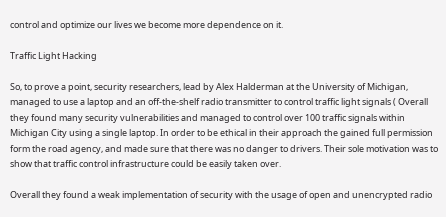control and optimize our lives we become more dependence on it.

Traffic Light Hacking

So, to prove a point, security researchers, lead by Alex Halderman at the University of Michigan, managed to use a laptop and an off-the-shelf radio transmitter to control traffic light signals ( Overall they found many security vulnerabilities and managed to control over 100 traffic signals within Michigan City using a single laptop. In order to be ethical in their approach the gained full permission form the road agency, and made sure that there was no danger to drivers. Their sole motivation was to show that traffic control infrastructure could be easily taken over.

Overall they found a weak implementation of security with the usage of open and unencrypted radio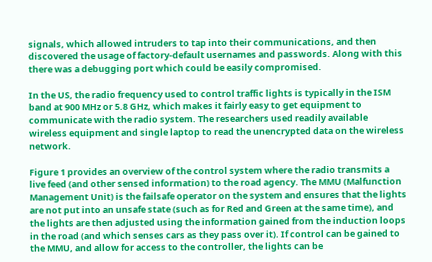signals, which allowed intruders to tap into their communications, and then discovered the usage of factory-default usernames and passwords. Along with this there was a debugging port which could be easily compromised.

In the US, the radio frequency used to control traffic lights is typically in the ISM band at 900 MHz or 5.8 GHz, which makes it fairly easy to get equipment to communicate with the radio system. The researchers used readily available wireless equipment and single laptop to read the unencrypted data on the wireless network.

Figure 1 provides an overview of the control system where the radio transmits a live feed (and other sensed information) to the road agency. The MMU (Malfunction Management Unit) is the failsafe operator on the system and ensures that the lights are not put into an unsafe state (such as for Red and Green at the same time), and the lights are then adjusted using the information gained from the induction loops in the road (and which senses cars as they pass over it). If control can be gained to the MMU, and allow for access to the controller, the lights can be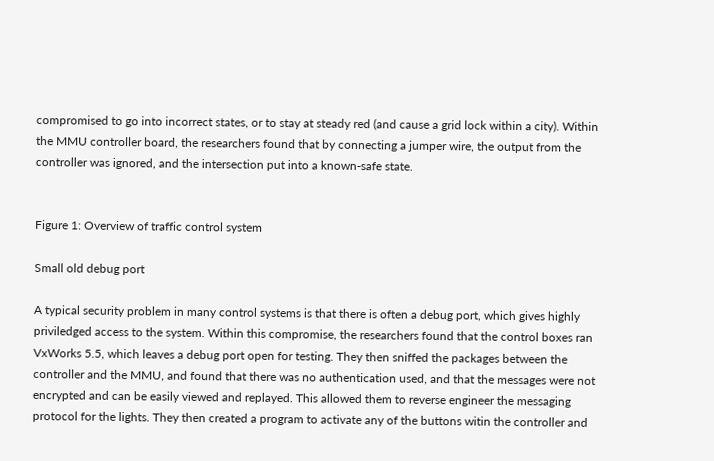compromised to go into incorrect states, or to stay at steady red (and cause a grid lock within a city). Within the MMU controller board, the researchers found that by connecting a jumper wire, the output from the controller was ignored, and the intersection put into a known-safe state.


Figure 1: Overview of traffic control system

Small old debug port

A typical security problem in many control systems is that there is often a debug port, which gives highly priviledged access to the system. Within this compromise, the researchers found that the control boxes ran VxWorks 5.5, which leaves a debug port open for testing. They then sniffed the packages between the controller and the MMU, and found that there was no authentication used, and that the messages were not encrypted and can be easily viewed and replayed. This allowed them to reverse engineer the messaging protocol for the lights. They then created a program to activate any of the buttons witin the controller and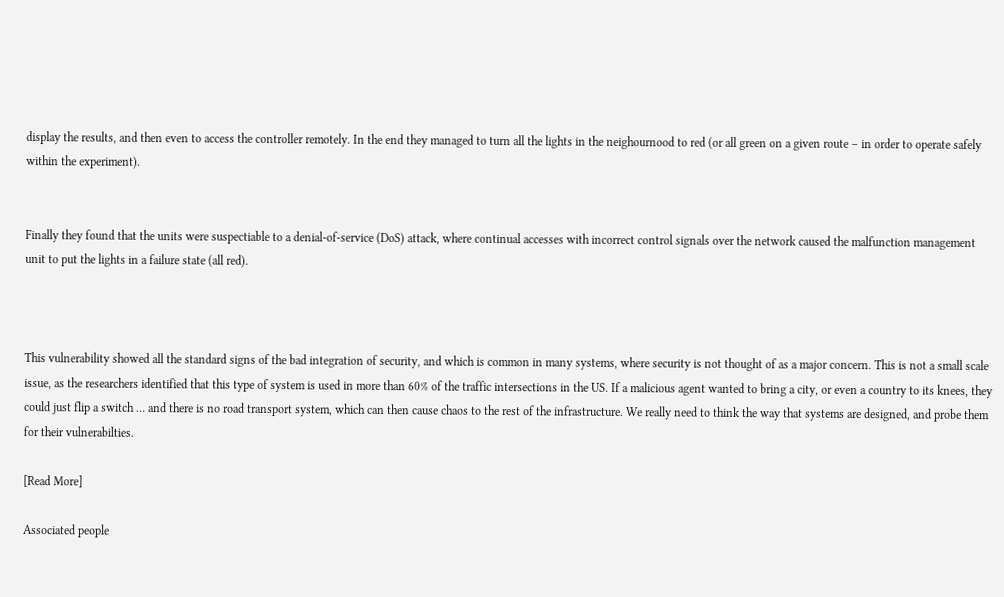display the results, and then even to access the controller remotely. In the end they managed to turn all the lights in the neighournood to red (or all green on a given route – in order to operate safely within the experiment).


Finally they found that the units were suspectiable to a denial-of-service (DoS) attack, where continual accesses with incorrect control signals over the network caused the malfunction management unit to put the lights in a failure state (all red).



This vulnerability showed all the standard signs of the bad integration of security, and which is common in many systems, where security is not thought of as a major concern. This is not a small scale issue, as the researchers identified that this type of system is used in more than 60% of the traffic intersections in the US. If a malicious agent wanted to bring a city, or even a country to its knees, they could just flip a switch … and there is no road transport system, which can then cause chaos to the rest of the infrastructure. We really need to think the way that systems are designed, and probe them for their vulnerabilties.

[Read More]

Associated people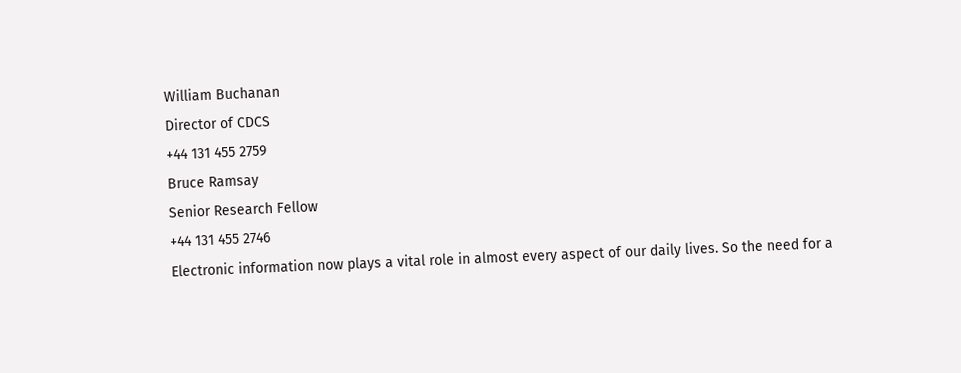William Buchanan
Director of CDCS
+44 131 455 2759
Bruce Ramsay
Senior Research Fellow
+44 131 455 2746
Electronic information now plays a vital role in almost every aspect of our daily lives. So the need for a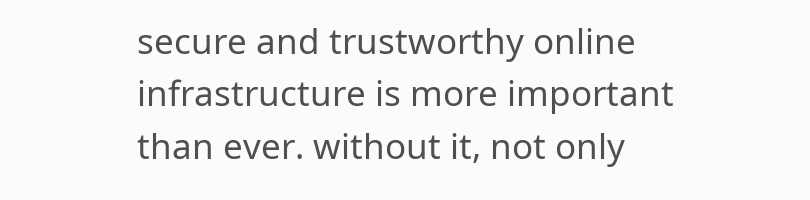secure and trustworthy online infrastructure is more important than ever. without it, not only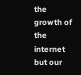the growth of the internet but our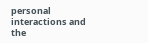personal interactions and the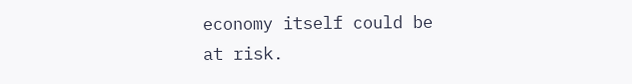economy itself could be at risk.